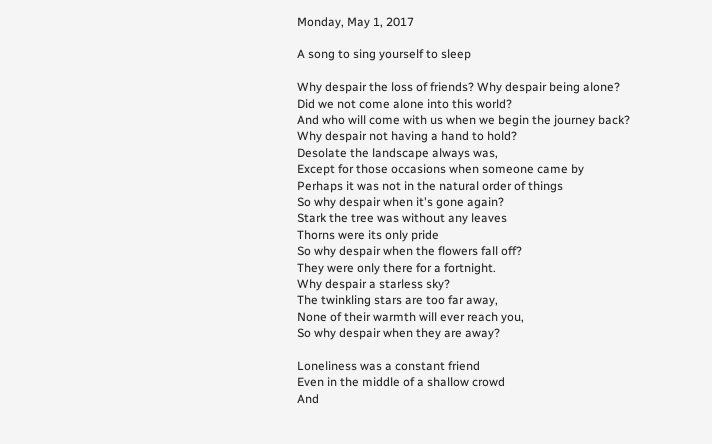Monday, May 1, 2017

A song to sing yourself to sleep

Why despair the loss of friends? Why despair being alone?
Did we not come alone into this world?
And who will come with us when we begin the journey back?
Why despair not having a hand to hold?
Desolate the landscape always was,
Except for those occasions when someone came by
Perhaps it was not in the natural order of things
So why despair when it's gone again?
Stark the tree was without any leaves
Thorns were its only pride
So why despair when the flowers fall off?
They were only there for a fortnight.
Why despair a starless sky?
The twinkling stars are too far away,
None of their warmth will ever reach you,
So why despair when they are away?

Loneliness was a constant friend
Even in the middle of a shallow crowd
And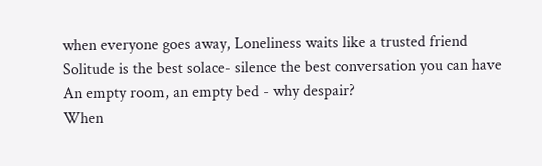when everyone goes away, Loneliness waits like a trusted friend
Solitude is the best solace- silence the best conversation you can have
An empty room, an empty bed - why despair?
When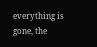everything is gone, the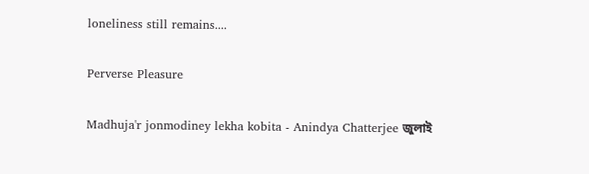loneliness still remains....

Perverse Pleasure

Madhuja'r jonmodiney lekha kobita - Anindya Chatterjee জুলাই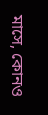মাসে, কোনও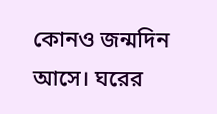কোনও জন্মদিন আসে। ঘরের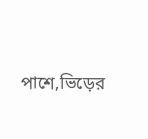পাশে,ভিড়ের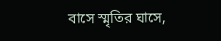বাসে স্মৃতির ঘাসে,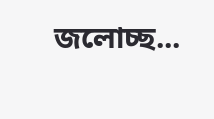জলোচ্ছ...